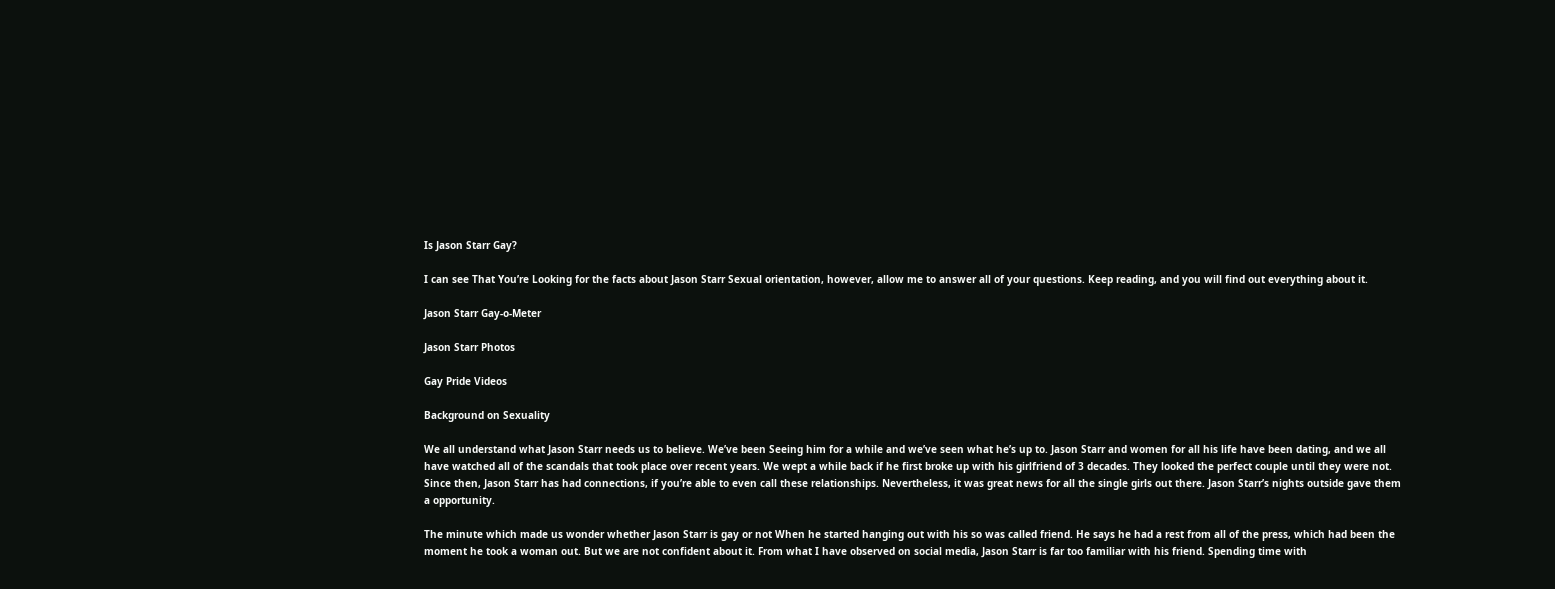Is Jason Starr Gay?

I can see That You’re Looking for the facts about Jason Starr Sexual orientation, however, allow me to answer all of your questions. Keep reading, and you will find out everything about it.

Jason Starr Gay-o-Meter

Jason Starr Photos

Gay Pride Videos

Background on Sexuality

We all understand what Jason Starr needs us to believe. We’ve been Seeing him for a while and we’ve seen what he’s up to. Jason Starr and women for all his life have been dating, and we all have watched all of the scandals that took place over recent years. We wept a while back if he first broke up with his girlfriend of 3 decades. They looked the perfect couple until they were not. Since then, Jason Starr has had connections, if you’re able to even call these relationships. Nevertheless, it was great news for all the single girls out there. Jason Starr’s nights outside gave them a opportunity.

The minute which made us wonder whether Jason Starr is gay or not When he started hanging out with his so was called friend. He says he had a rest from all of the press, which had been the moment he took a woman out. But we are not confident about it. From what I have observed on social media, Jason Starr is far too familiar with his friend. Spending time with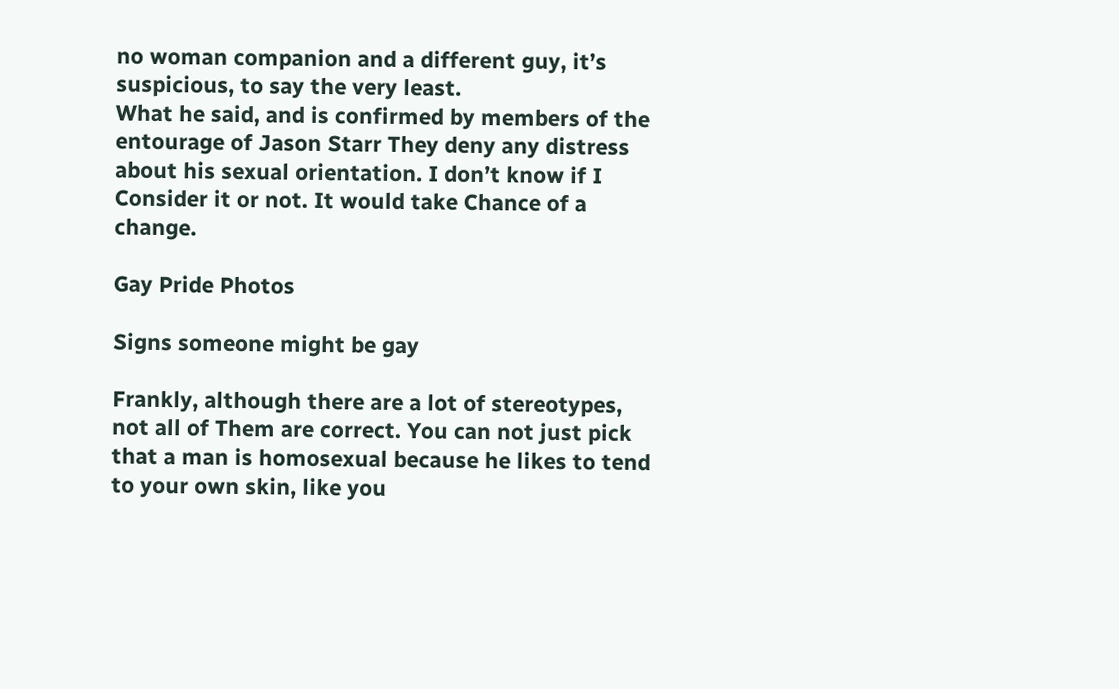no woman companion and a different guy, it’s suspicious, to say the very least.
What he said, and is confirmed by members of the entourage of Jason Starr They deny any distress about his sexual orientation. I don’t know if I Consider it or not. It would take Chance of a change.

Gay Pride Photos

Signs someone might be gay

Frankly, although there are a lot of stereotypes, not all of Them are correct. You can not just pick that a man is homosexual because he likes to tend to your own skin, like you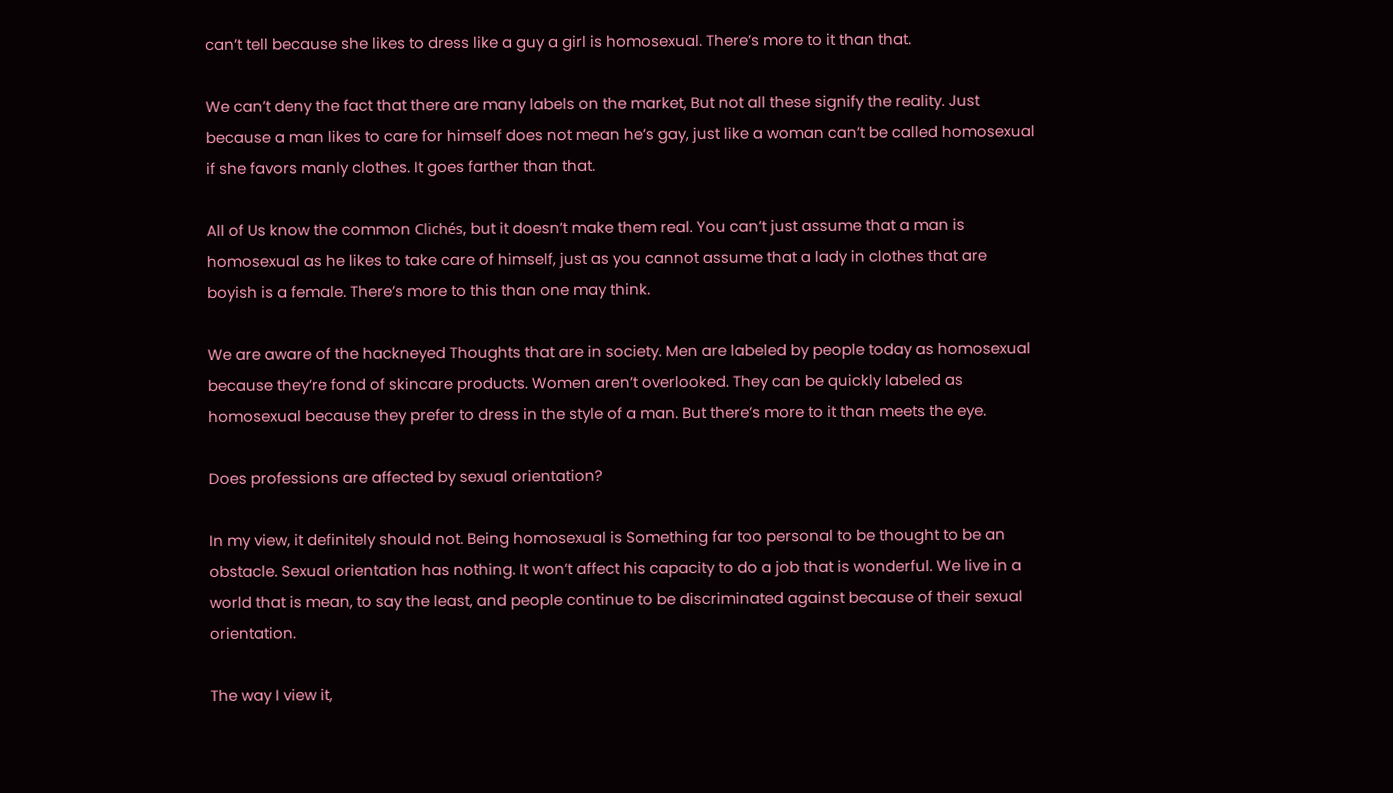can’t tell because she likes to dress like a guy a girl is homosexual. There’s more to it than that.

We can’t deny the fact that there are many labels on the market, But not all these signify the reality. Just because a man likes to care for himself does not mean he’s gay, just like a woman can’t be called homosexual if she favors manly clothes. It goes farther than that.

All of Us know the common Clichés, but it doesn’t make them real. You can’t just assume that a man is homosexual as he likes to take care of himself, just as you cannot assume that a lady in clothes that are boyish is a female. There’s more to this than one may think.

We are aware of the hackneyed Thoughts that are in society. Men are labeled by people today as homosexual because they’re fond of skincare products. Women aren’t overlooked. They can be quickly labeled as homosexual because they prefer to dress in the style of a man. But there’s more to it than meets the eye.

Does professions are affected by sexual orientation?

In my view, it definitely should not. Being homosexual is Something far too personal to be thought to be an obstacle. Sexual orientation has nothing. It won’t affect his capacity to do a job that is wonderful. We live in a world that is mean, to say the least, and people continue to be discriminated against because of their sexual orientation.

The way I view it,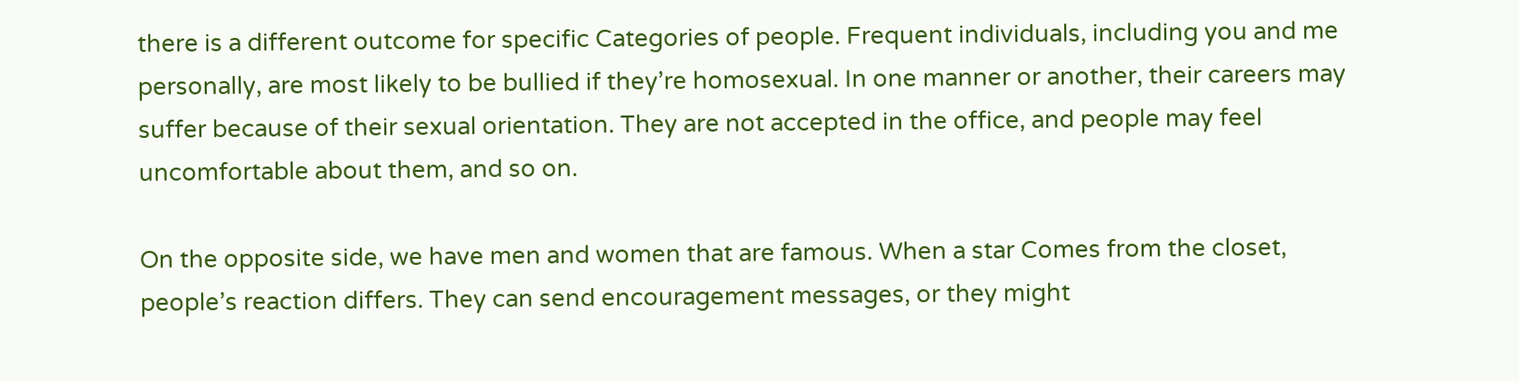there is a different outcome for specific Categories of people. Frequent individuals, including you and me personally, are most likely to be bullied if they’re homosexual. In one manner or another, their careers may suffer because of their sexual orientation. They are not accepted in the office, and people may feel uncomfortable about them, and so on.

On the opposite side, we have men and women that are famous. When a star Comes from the closet, people’s reaction differs. They can send encouragement messages, or they might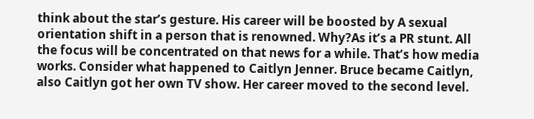think about the star’s gesture. His career will be boosted by A sexual orientation shift in a person that is renowned. Why?As it’s a PR stunt. All the focus will be concentrated on that news for a while. That’s how media works. Consider what happened to Caitlyn Jenner. Bruce became Caitlyn, also Caitlyn got her own TV show. Her career moved to the second level.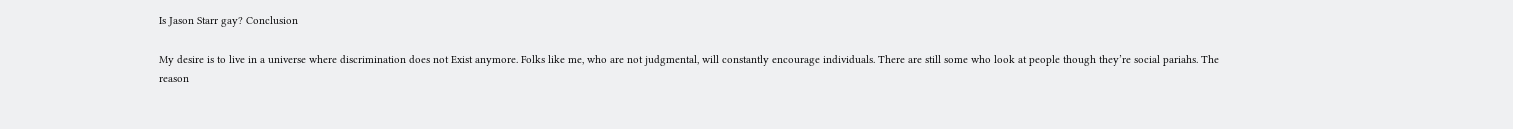Is Jason Starr gay? Conclusion

My desire is to live in a universe where discrimination does not Exist anymore. Folks like me, who are not judgmental, will constantly encourage individuals. There are still some who look at people though they’re social pariahs. The reason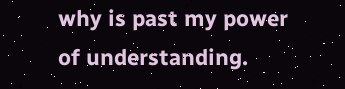why is past my power of understanding.